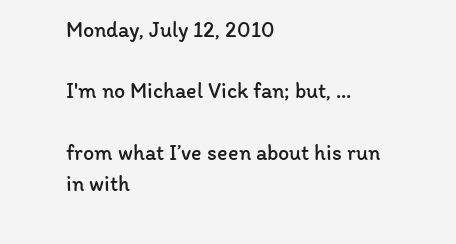Monday, July 12, 2010

I'm no Michael Vick fan; but, ...

from what I’ve seen about his run in with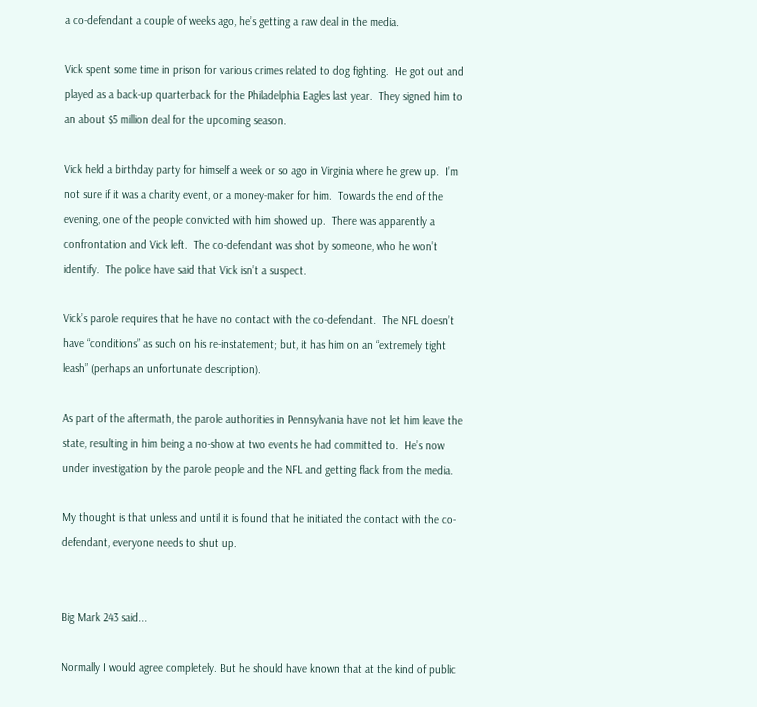a co-defendant a couple of weeks ago, he’s getting a raw deal in the media.

Vick spent some time in prison for various crimes related to dog fighting.  He got out and played as a back-up quarterback for the Philadelphia Eagles last year.  They signed him to an about $5 million deal for the upcoming season.

Vick held a birthday party for himself a week or so ago in Virginia where he grew up.  I’m not sure if it was a charity event, or a money-maker for him.  Towards the end of the evening, one of the people convicted with him showed up.  There was apparently a confrontation and Vick left.  The co-defendant was shot by someone, who he won’t identify.  The police have said that Vick isn’t a suspect.

Vick’s parole requires that he have no contact with the co-defendant.  The NFL doesn’t have “conditions” as such on his re-instatement; but, it has him on an “extremely tight leash” (perhaps an unfortunate description).

As part of the aftermath, the parole authorities in Pennsylvania have not let him leave the state, resulting in him being a no-show at two events he had committed to.  He’s now under investigation by the parole people and the NFL and getting flack from the media.

My thought is that unless and until it is found that he initiated the contact with the co-defendant, everyone needs to shut up.


Big Mark 243 said...

Normally I would agree completely. But he should have known that at the kind of public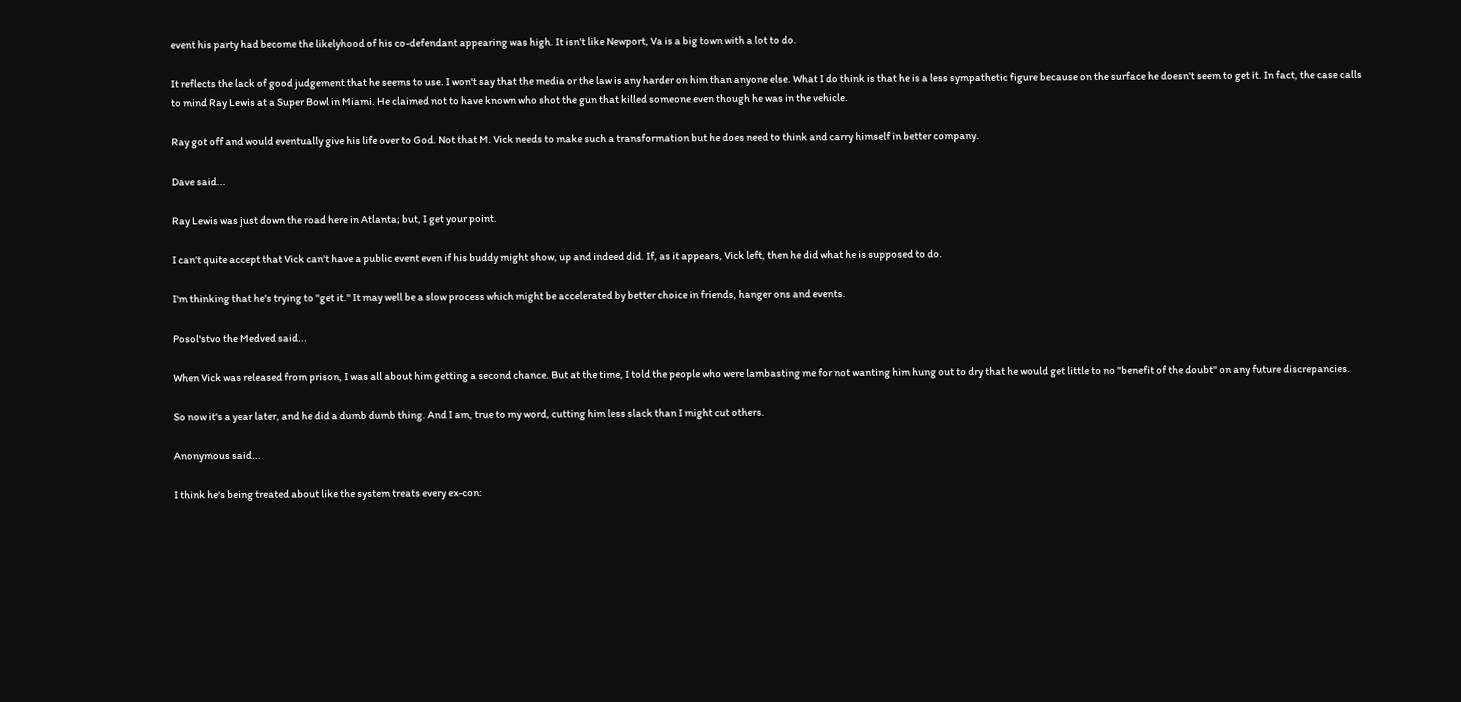event his party had become the likelyhood of his co-defendant appearing was high. It isn't like Newport, Va is a big town with a lot to do.

It reflects the lack of good judgement that he seems to use. I won't say that the media or the law is any harder on him than anyone else. What I do think is that he is a less sympathetic figure because on the surface he doesn't seem to get it. In fact, the case calls to mind Ray Lewis at a Super Bowl in Miami. He claimed not to have known who shot the gun that killed someone even though he was in the vehicle.

Ray got off and would eventually give his life over to God. Not that M. Vick needs to make such a transformation but he does need to think and carry himself in better company.

Dave said...

Ray Lewis was just down the road here in Atlanta; but, I get your point.

I can't quite accept that Vick can't have a public event even if his buddy might show, up and indeed did. If, as it appears, Vick left, then he did what he is supposed to do.

I'm thinking that he's trying to "get it." It may well be a slow process which might be accelerated by better choice in friends, hanger ons and events.

Posol'stvo the Medved said...

When Vick was released from prison, I was all about him getting a second chance. But at the time, I told the people who were lambasting me for not wanting him hung out to dry that he would get little to no "benefit of the doubt" on any future discrepancies.

So now it's a year later, and he did a dumb dumb thing. And I am, true to my word, cutting him less slack than I might cut others.

Anonymous said...

I think he's being treated about like the system treats every ex-con: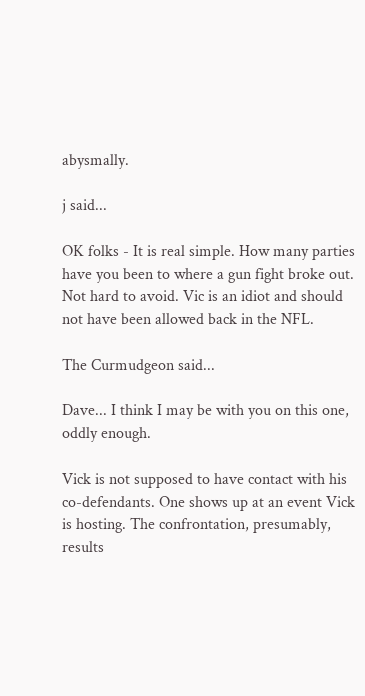abysmally.

j said...

OK folks - It is real simple. How many parties have you been to where a gun fight broke out. Not hard to avoid. Vic is an idiot and should not have been allowed back in the NFL.

The Curmudgeon said...

Dave... I think I may be with you on this one, oddly enough.

Vick is not supposed to have contact with his co-defendants. One shows up at an event Vick is hosting. The confrontation, presumably, results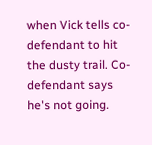when Vick tells co-defendant to hit the dusty trail. Co-defendant says he's not going.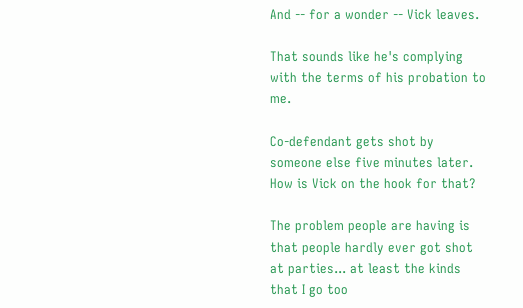And -- for a wonder -- Vick leaves.

That sounds like he's complying with the terms of his probation to me.

Co-defendant gets shot by someone else five minutes later. How is Vick on the hook for that?

The problem people are having is that people hardly ever got shot at parties... at least the kinds that I go too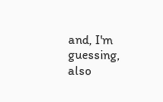and, I'm guessing, also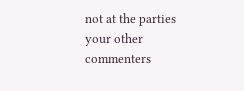not at the parties your other commenters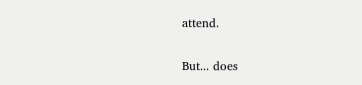attend.

But... does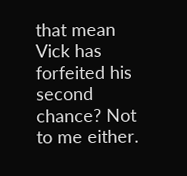that mean Vick has forfeited his second chance? Not to me either.